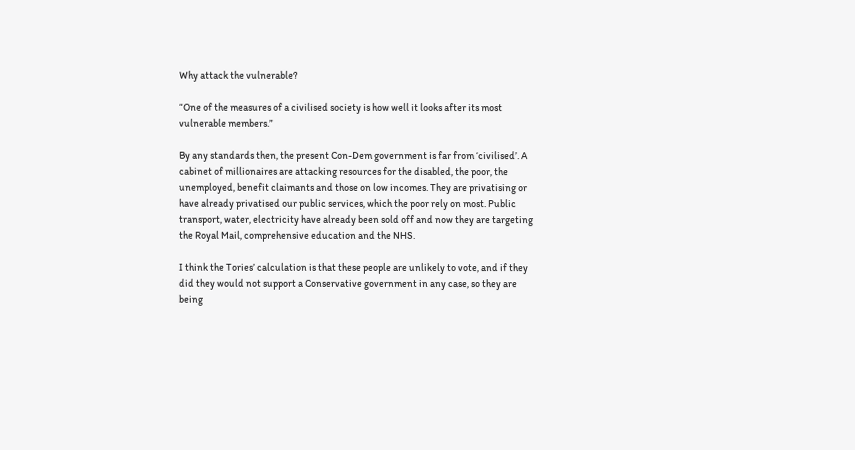Why attack the vulnerable?

“One of the measures of a civilised society is how well it looks after its most vulnerable members.”

By any standards then, the present Con-Dem government is far from ‘civilised’. A cabinet of millionaires are attacking resources for the disabled, the poor, the unemployed, benefit claimants and those on low incomes. They are privatising or have already privatised our public services, which the poor rely on most. Public transport, water, electricity have already been sold off and now they are targeting the Royal Mail, comprehensive education and the NHS.

I think the Tories’ calculation is that these people are unlikely to vote, and if they did they would not support a Conservative government in any case, so they are being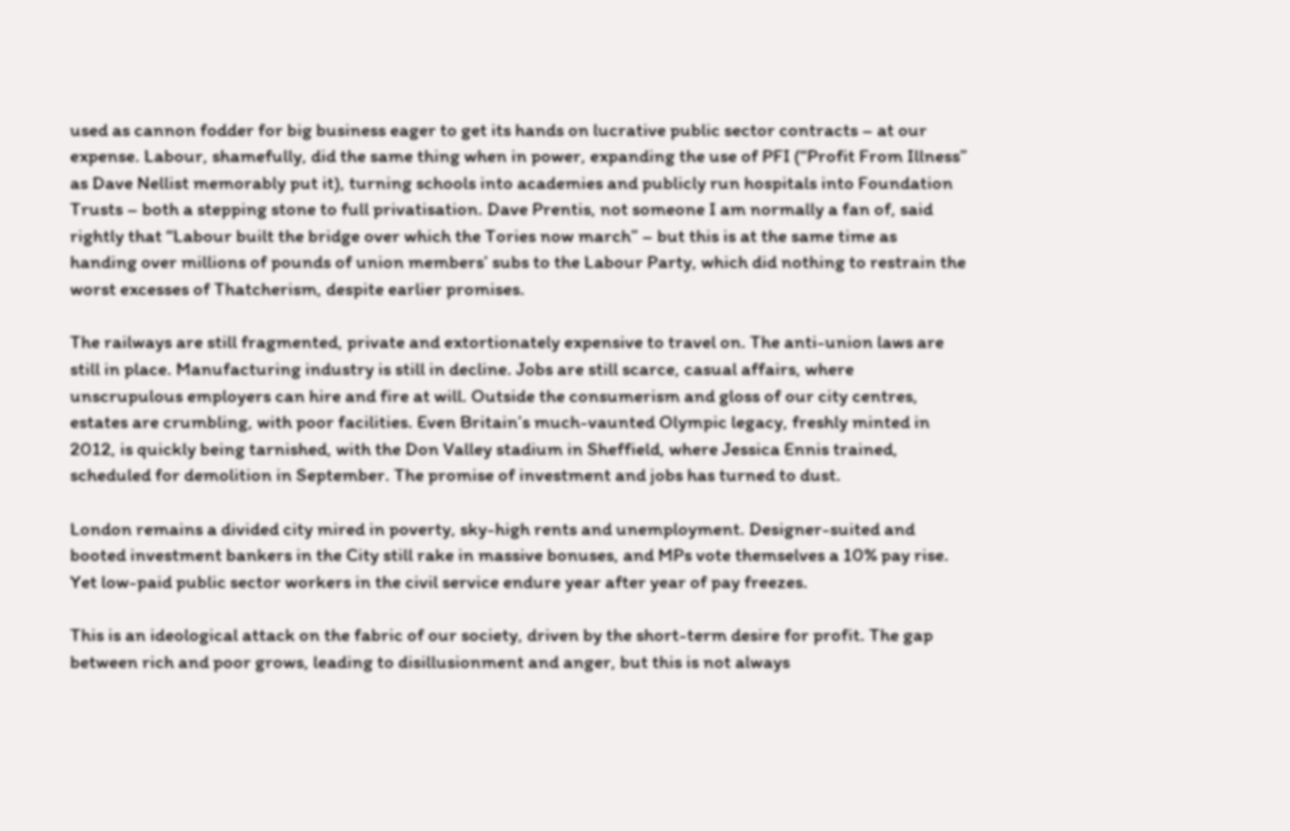used as cannon fodder for big business eager to get its hands on lucrative public sector contracts – at our expense. Labour, shamefully, did the same thing when in power, expanding the use of PFI (“Profit From Illness” as Dave Nellist memorably put it), turning schools into academies and publicly run hospitals into Foundation Trusts – both a stepping stone to full privatisation. Dave Prentis, not someone I am normally a fan of, said rightly that “Labour built the bridge over which the Tories now march” – but this is at the same time as handing over millions of pounds of union members’ subs to the Labour Party, which did nothing to restrain the worst excesses of Thatcherism, despite earlier promises.

The railways are still fragmented, private and extortionately expensive to travel on. The anti-union laws are still in place. Manufacturing industry is still in decline. Jobs are still scarce, casual affairs, where unscrupulous employers can hire and fire at will. Outside the consumerism and gloss of our city centres, estates are crumbling, with poor facilities. Even Britain’s much-vaunted Olympic legacy, freshly minted in 2012, is quickly being tarnished, with the Don Valley stadium in Sheffield, where Jessica Ennis trained, scheduled for demolition in September. The promise of investment and jobs has turned to dust.

London remains a divided city mired in poverty, sky-high rents and unemployment. Designer-suited and booted investment bankers in the City still rake in massive bonuses, and MPs vote themselves a 10% pay rise. Yet low-paid public sector workers in the civil service endure year after year of pay freezes.

This is an ideological attack on the fabric of our society, driven by the short-term desire for profit. The gap between rich and poor grows, leading to disillusionment and anger, but this is not always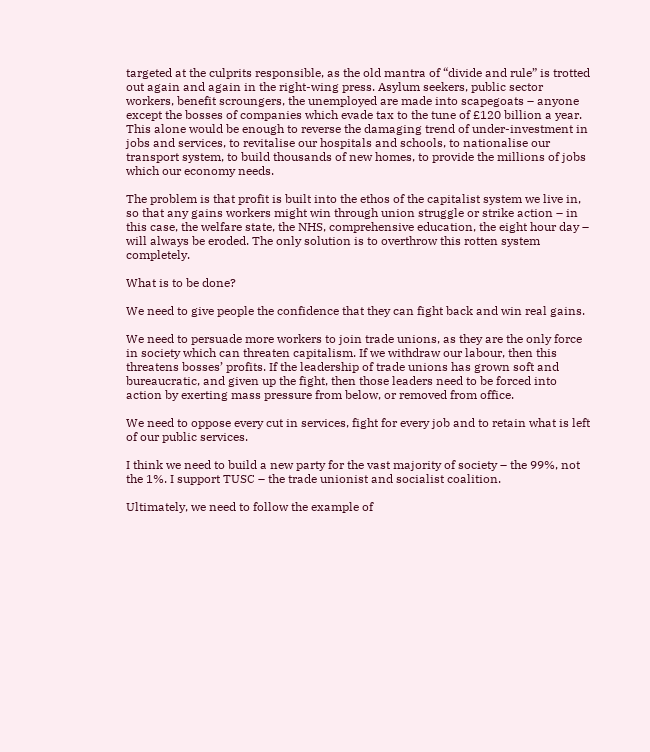targeted at the culprits responsible, as the old mantra of “divide and rule” is trotted out again and again in the right-wing press. Asylum seekers, public sector workers, benefit scroungers, the unemployed are made into scapegoats – anyone except the bosses of companies which evade tax to the tune of £120 billion a year. This alone would be enough to reverse the damaging trend of under-investment in jobs and services, to revitalise our hospitals and schools, to nationalise our transport system, to build thousands of new homes, to provide the millions of jobs which our economy needs.

The problem is that profit is built into the ethos of the capitalist system we live in, so that any gains workers might win through union struggle or strike action – in this case, the welfare state, the NHS, comprehensive education, the eight hour day – will always be eroded. The only solution is to overthrow this rotten system completely.

What is to be done?

We need to give people the confidence that they can fight back and win real gains.

We need to persuade more workers to join trade unions, as they are the only force in society which can threaten capitalism. If we withdraw our labour, then this threatens bosses’ profits. If the leadership of trade unions has grown soft and bureaucratic, and given up the fight, then those leaders need to be forced into action by exerting mass pressure from below, or removed from office.

We need to oppose every cut in services, fight for every job and to retain what is left of our public services.

I think we need to build a new party for the vast majority of society – the 99%, not the 1%. I support TUSC – the trade unionist and socialist coalition.

Ultimately, we need to follow the example of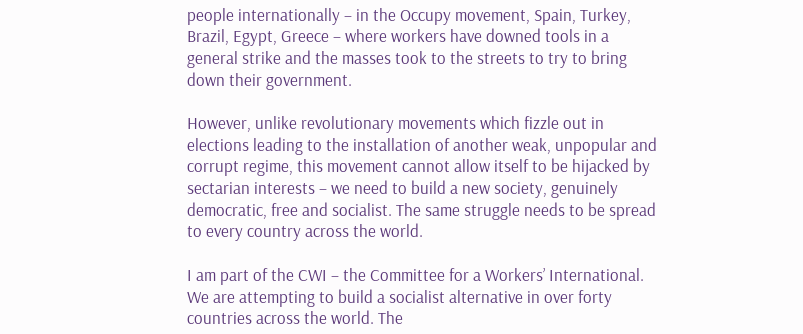people internationally – in the Occupy movement, Spain, Turkey, Brazil, Egypt, Greece – where workers have downed tools in a general strike and the masses took to the streets to try to bring down their government.

However, unlike revolutionary movements which fizzle out in elections leading to the installation of another weak, unpopular and corrupt regime, this movement cannot allow itself to be hijacked by sectarian interests – we need to build a new society, genuinely democratic, free and socialist. The same struggle needs to be spread to every country across the world.

I am part of the CWI – the Committee for a Workers’ International. We are attempting to build a socialist alternative in over forty countries across the world. The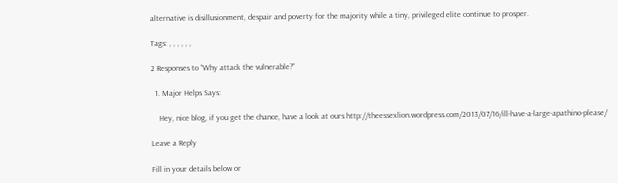alternative is disillusionment, despair and poverty for the majority while a tiny, privileged elite continue to prosper.

Tags: , , , , , ,

2 Responses to “Why attack the vulnerable?”

  1. Major Helps Says:

    Hey, nice blog, if you get the chance, have a look at ours http://theessexlion.wordpress.com/2013/07/16/ill-have-a-large-apathino-please/

Leave a Reply

Fill in your details below or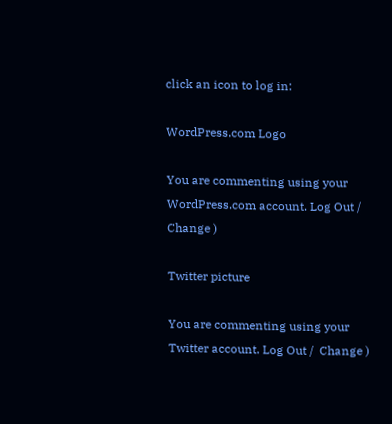click an icon to log in:

WordPress.com Logo

You are commenting using your WordPress.com account. Log Out /  Change )

Twitter picture

You are commenting using your Twitter account. Log Out /  Change )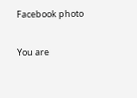Facebook photo

You are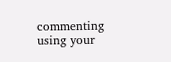commenting using your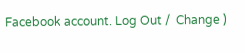Facebook account. Log Out /  Change )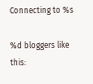Connecting to %s

%d bloggers like this: